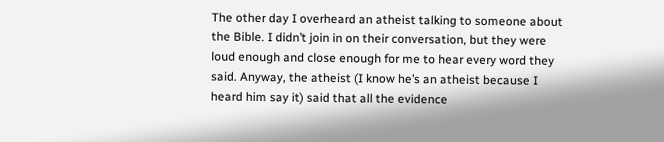The other day I overheard an atheist talking to someone about the Bible. I didn’t join in on their conversation, but they were loud enough and close enough for me to hear every word they said. Anyway, the atheist (I know he’s an atheist because I heard him say it) said that all the evidence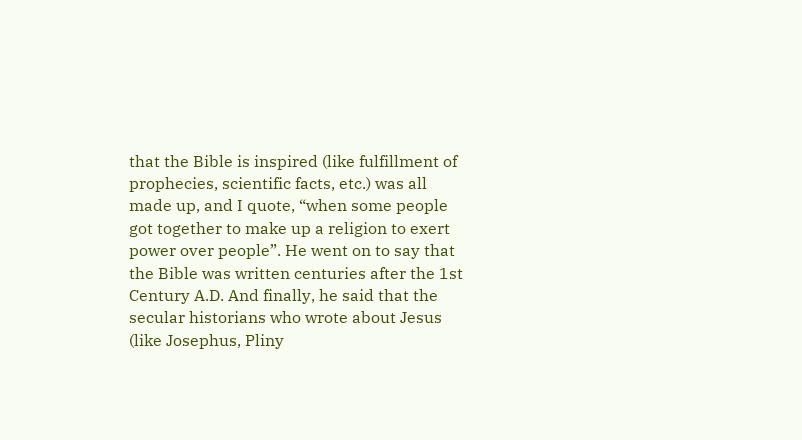that the Bible is inspired (like fulfillment of prophecies, scientific facts, etc.) was all made up, and I quote, “when some people got together to make up a religion to exert power over people”. He went on to say that the Bible was written centuries after the 1st Century A.D. And finally, he said that the secular historians who wrote about Jesus (like Josephus, Pliny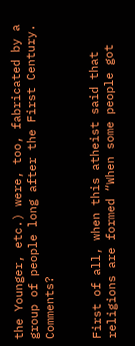the Younger, etc.) were, too, fabricated by a group of people long after the First Century. Comments?


First of all, when this atheist said that religions are formed “When some people got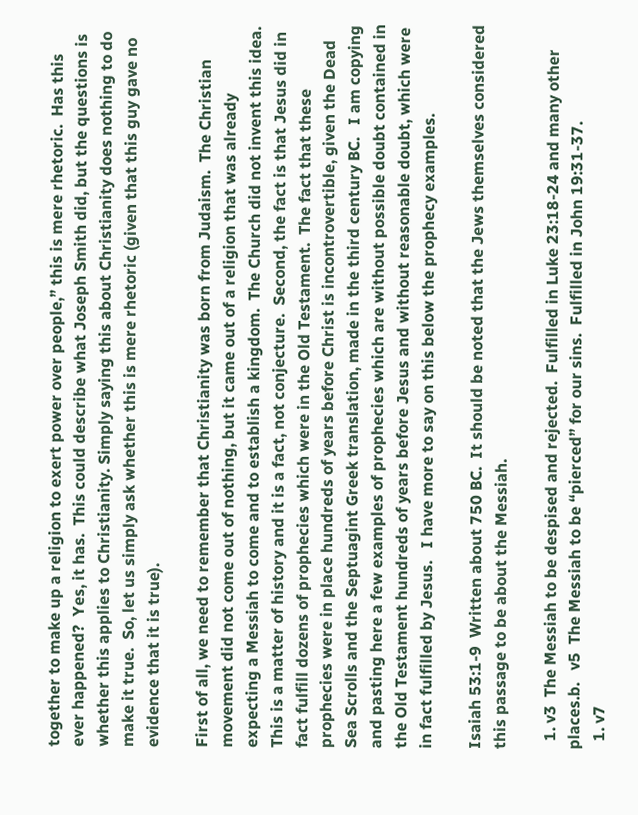together to make up a religion to exert power over people,” this is mere rhetoric.  Has this ever happened?  Yes, it has.  This could describe what Joseph Smith did, but the questions is whether this applies to Christianity. Simply saying this about Christianity does nothing to do make it true.  So, let us simply ask whether this is mere rhetoric (given that this guy gave no evidence that it is true).

First of all, we need to remember that Christianity was born from Judaism.  The Christian movement did not come out of nothing, but it came out of a religion that was already expecting a Messiah to come and to establish a kingdom.  The Church did not invent this idea.  This is a matter of history and it is a fact, not conjecture.  Second, the fact is that Jesus did in fact fulfill dozens of prophecies which were in the Old Testament.  The fact that these prophecies were in place hundreds of years before Christ is incontrovertible, given the Dead Sea Scrolls and the Septuagint Greek translation, made in the third century BC.   I am copying and pasting here a few examples of prophecies which are without possible doubt contained in the Old Testament hundreds of years before Jesus and without reasonable doubt, which were in fact fulfilled by Jesus.   I have more to say on this below the prophecy examples.

Isaiah 53:1-9  Written about 750 BC.  It should be noted that the Jews themselves considered this passage to be about the Messiah.

  1. v3  The Messiah to be despised and rejected.  Fulfilled in Luke 23:18-24 and many other places.b.   v5  The Messiah to be “pierced” for our sins.  Fulfilled in John 19:31-37.
  1. v7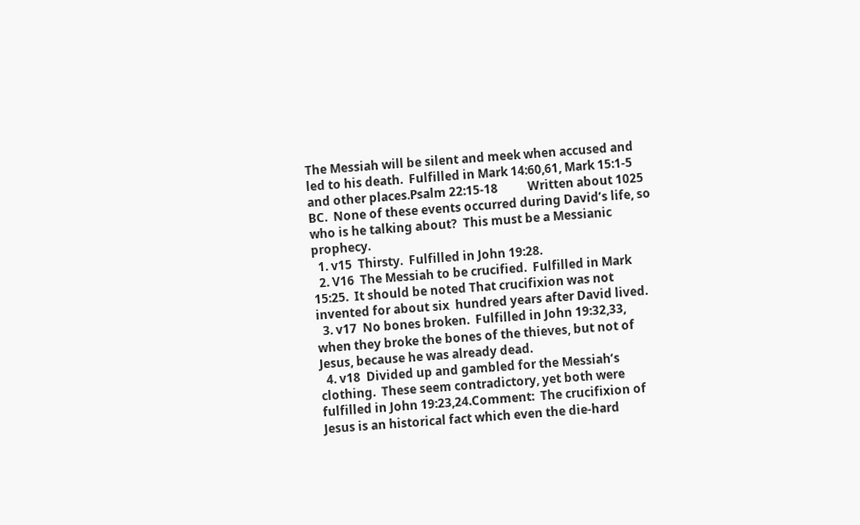The Messiah will be silent and meek when accused and led to his death.  Fulfilled in Mark 14:60,61, Mark 15:1-5 and other places.Psalm 22:15-18          Written about 1025 BC.  None of these events occurred during David’s life, so who is he talking about?  This must be a Messianic prophecy.
  1. v15  Thirsty.  Fulfilled in John 19:28.
  2. V16  The Messiah to be crucified.  Fulfilled in Mark 15:25.  It should be noted That crucifixion was not invented for about six  hundred years after David lived.
  3. v17  No bones broken.  Fulfilled in John 19:32,33, when they broke the bones of the thieves, but not of Jesus, because he was already dead.
  4. v18  Divided up and gambled for the Messiah’s clothing.  These seem contradictory, yet both were fulfilled in John 19:23,24.Comment:  The crucifixion of Jesus is an historical fact which even the die-hard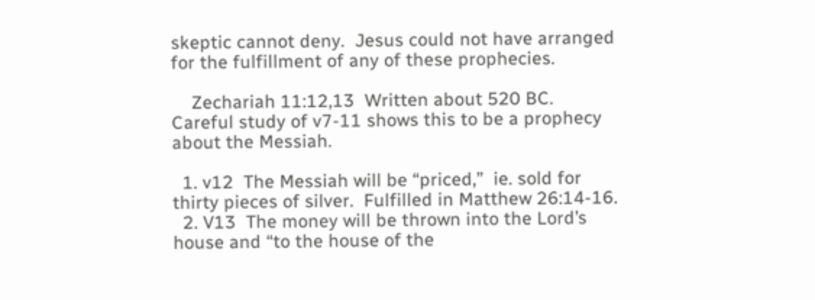skeptic cannot deny.  Jesus could not have arranged for the fulfillment of any of these prophecies.

    Zechariah 11:12,13  Written about 520 BC.  Careful study of v7-11 shows this to be a prophecy about the Messiah.

  1. v12  The Messiah will be “priced,”  ie. sold for thirty pieces of silver.  Fulfilled in Matthew 26:14-16.
  2. V13  The money will be thrown into the Lord’s house and “to the house of the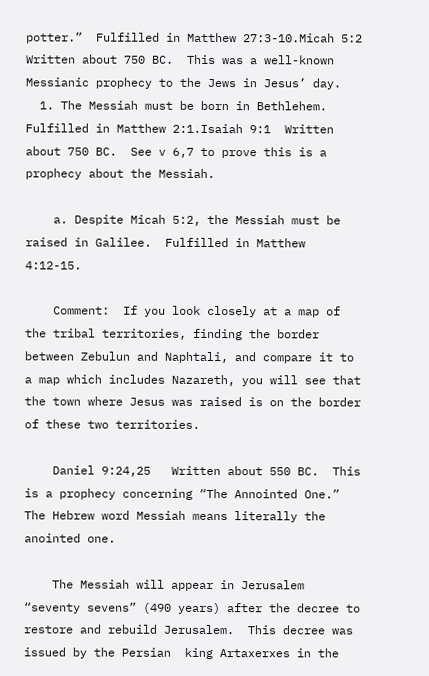potter.”  Fulfilled in Matthew 27:3-10.Micah 5:2  Written about 750 BC.  This was a well-known Messianic prophecy to the Jews in Jesus’ day.
  1. The Messiah must be born in Bethlehem.  Fulfilled in Matthew 2:1.Isaiah 9:1  Written about 750 BC.  See v 6,7 to prove this is a prophecy about the Messiah.

    a. Despite Micah 5:2, the Messiah must be raised in Galilee.  Fulfilled in Matthew    4:12-15.

    Comment:  If you look closely at a map of the tribal territories, finding the border between Zebulun and Naphtali, and compare it to a map which includes Nazareth, you will see that the town where Jesus was raised is on the border of these two territories.

    Daniel 9:24,25   Written about 550 BC.  This is a prophecy concerning “The Annointed One.”  The Hebrew word Messiah means literally the anointed one.

    The Messiah will appear in Jerusalem “seventy sevens” (490 years) after the decree to restore and rebuild Jerusalem.  This decree was issued by the Persian  king Artaxerxes in the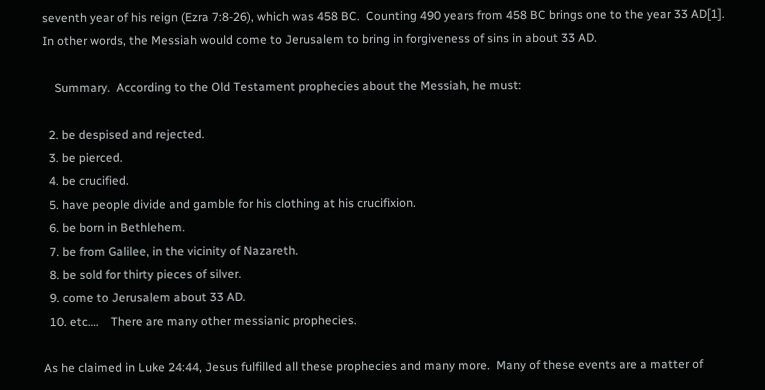seventh year of his reign (Ezra 7:8-26), which was 458 BC.  Counting 490 years from 458 BC brings one to the year 33 AD[1].  In other words, the Messiah would come to Jerusalem to bring in forgiveness of sins in about 33 AD.

    Summary.  According to the Old Testament prophecies about the Messiah, he must:

  2. be despised and rejected.
  3. be pierced.
  4. be crucified.
  5. have people divide and gamble for his clothing at his crucifixion.
  6. be born in Bethlehem.
  7. be from Galilee, in the vicinity of Nazareth.
  8. be sold for thirty pieces of silver.
  9. come to Jerusalem about 33 AD.
  10. etc….    There are many other messianic prophecies.

As he claimed in Luke 24:44, Jesus fulfilled all these prophecies and many more.  Many of these events are a matter of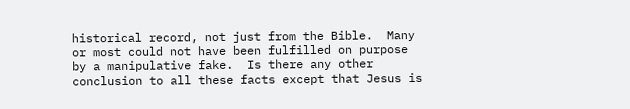historical record, not just from the Bible.  Many or most could not have been fulfilled on purpose by a manipulative fake.  Is there any other conclusion to all these facts except that Jesus is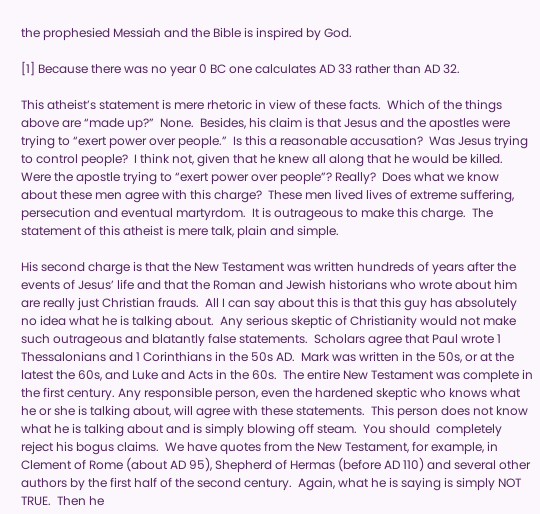the prophesied Messiah and the Bible is inspired by God.

[1] Because there was no year 0 BC one calculates AD 33 rather than AD 32.

This atheist’s statement is mere rhetoric in view of these facts.  Which of the things above are “made up?”  None.  Besides, his claim is that Jesus and the apostles were trying to “exert power over people.”  Is this a reasonable accusation?  Was Jesus trying to control people?  I think not, given that he knew all along that he would be killed.  Were the apostle trying to “exert power over people”? Really?  Does what we know about these men agree with this charge?  These men lived lives of extreme suffering, persecution and eventual martyrdom.  It is outrageous to make this charge.  The statement of this atheist is mere talk, plain and simple.

His second charge is that the New Testament was written hundreds of years after the events of Jesus’ life and that the Roman and Jewish historians who wrote about him are really just Christian frauds.  All I can say about this is that this guy has absolutely no idea what he is talking about.  Any serious skeptic of Christianity would not make such outrageous and blatantly false statements.  Scholars agree that Paul wrote 1 Thessalonians and 1 Corinthians in the 50s AD.  Mark was written in the 50s, or at the latest the 60s, and Luke and Acts in the 60s.  The entire New Testament was complete in the first century. Any responsible person, even the hardened skeptic who knows what he or she is talking about, will agree with these statements.  This person does not know what he is talking about and is simply blowing off steam.  You should  completely reject his bogus claims.  We have quotes from the New Testament, for example, in Clement of Rome (about AD 95), Shepherd of Hermas (before AD 110) and several other authors by the first half of the second century.  Again, what he is saying is simply NOT TRUE.  Then he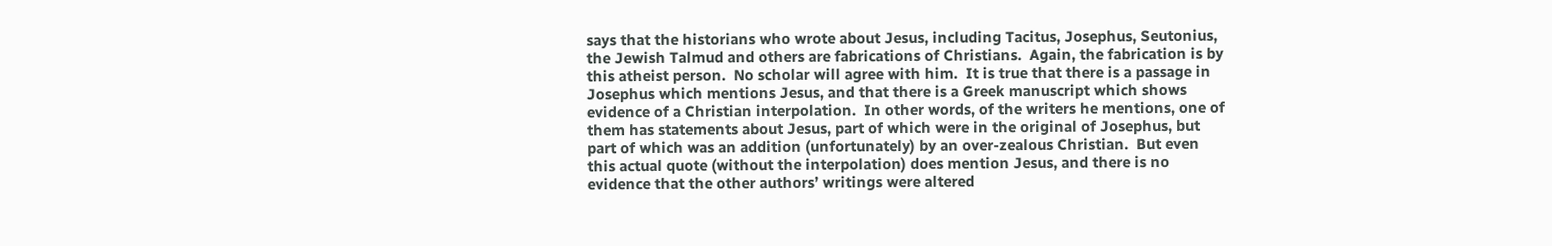says that the historians who wrote about Jesus, including Tacitus, Josephus, Seutonius, the Jewish Talmud and others are fabrications of Christians.  Again, the fabrication is by this atheist person.  No scholar will agree with him.  It is true that there is a passage in Josephus which mentions Jesus, and that there is a Greek manuscript which shows evidence of a Christian interpolation.  In other words, of the writers he mentions, one of them has statements about Jesus, part of which were in the original of Josephus, but part of which was an addition (unfortunately) by an over-zealous Christian.  But even this actual quote (without the interpolation) does mention Jesus, and there is no evidence that the other authors’ writings were altered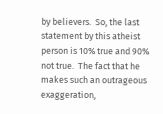by believers.  So, the last statement by this atheist person is 10% true and 90% not true.  The fact that he makes such an outrageous exaggeration,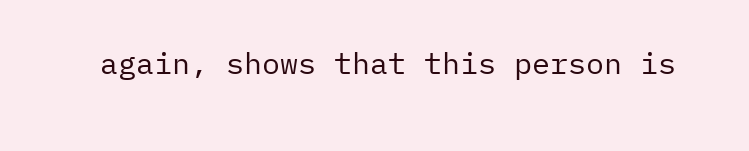again, shows that this person is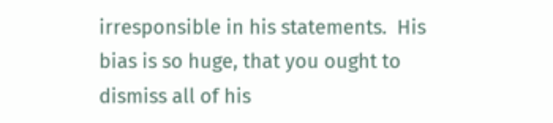irresponsible in his statements.  His bias is so huge, that you ought to dismiss all of his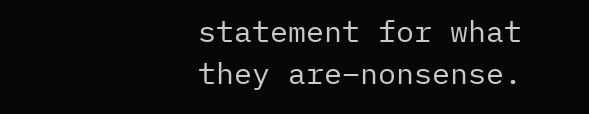statement for what they are–nonsense.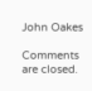John Oakes

Comments are closed.